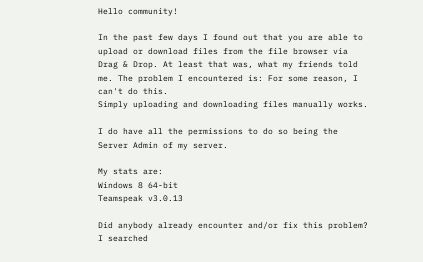Hello community!

In the past few days I found out that you are able to upload or download files from the file browser via Drag & Drop. At least that was, what my friends told me. The problem I encountered is: For some reason, I can't do this.
Simply uploading and downloading files manually works.

I do have all the permissions to do so being the Server Admin of my server.

My stats are:
Windows 8 64-bit
Teamspeak v3.0.13

Did anybody already encounter and/or fix this problem?
I searched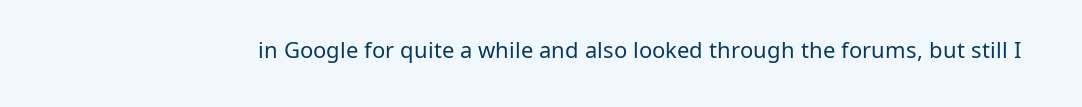in Google for quite a while and also looked through the forums, but still I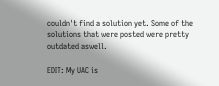couldn't find a solution yet. Some of the solutions that were posted were pretty outdated aswell.

EDIT: My UAC is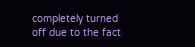completely turned off due to the fact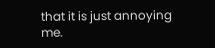that it is just annoying me.